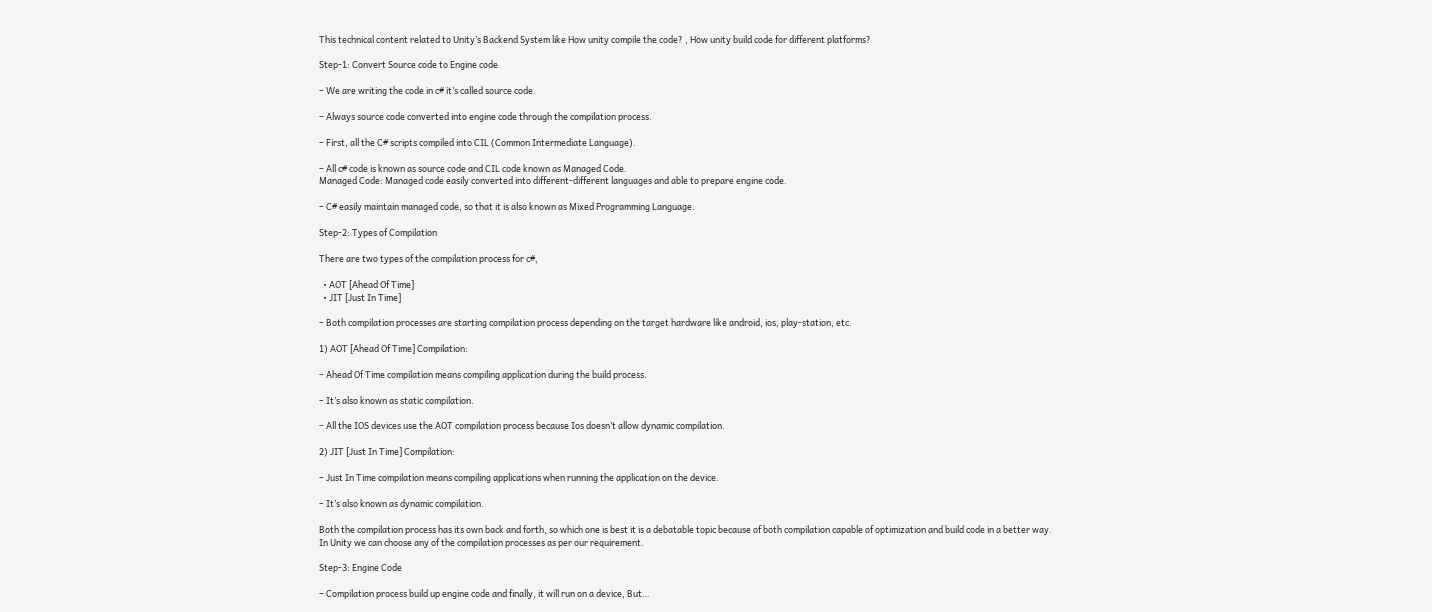This technical content related to Unity’s Backend System like How unity compile the code? , How unity build code for different platforms?

Step-1: Convert Source code to Engine code

– We are writing the code in c# it’s called source code.

– Always source code converted into engine code through the compilation process.

– First, all the C# scripts compiled into CIL (Common Intermediate Language).

– All c# code is known as source code and CIL code known as Managed Code.
Managed Code: Managed code easily converted into different-different languages and able to prepare engine code.

– C# easily maintain managed code, so that it is also known as Mixed Programming Language.

Step-2: Types of Compilation

There are two types of the compilation process for c#,

  • AOT [Ahead Of Time]
  • JIT [Just In Time]

– Both compilation processes are starting compilation process depending on the target hardware like android, ios, play-station, etc.

1) AOT [Ahead Of Time] Compilation:

– Ahead Of Time compilation means compiling application during the build process.

– It’s also known as static compilation.

– All the IOS devices use the AOT compilation process because Ios doesn’t allow dynamic compilation.

2) JIT [Just In Time] Compilation:

– Just In Time compilation means compiling applications when running the application on the device.

– It’s also known as dynamic compilation.

Both the compilation process has its own back and forth, so which one is best it is a debatable topic because of both compilation capable of optimization and build code in a better way.
In Unity we can choose any of the compilation processes as per our requirement.

Step-3: Engine Code

– Compilation process build up engine code and finally, it will run on a device, But…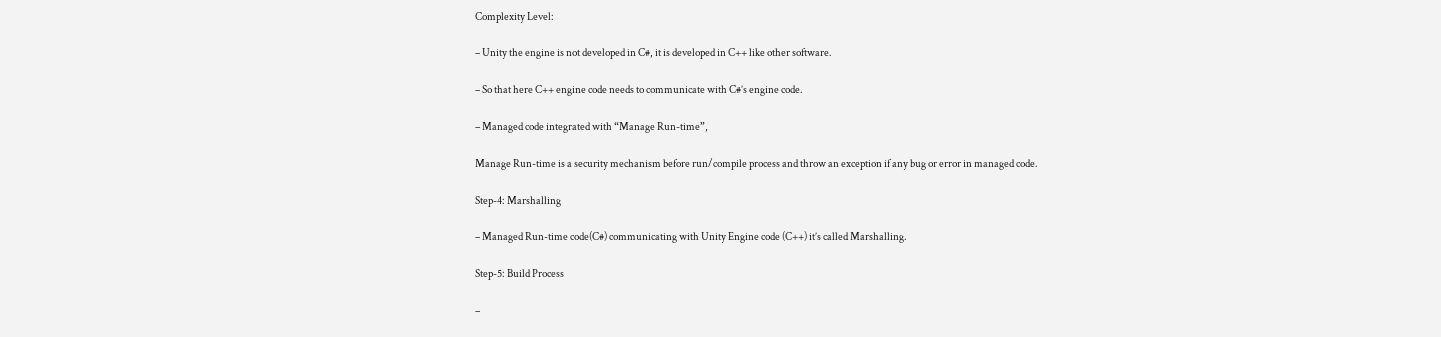Complexity Level:

– Unity the engine is not developed in C#, it is developed in C++ like other software.

– So that here C++ engine code needs to communicate with C#’s engine code.

– Managed code integrated with “Manage Run-time”,

Manage Run-time is a security mechanism before run/compile process and throw an exception if any bug or error in managed code.

Step-4: Marshalling

– Managed Run-time code(C#) communicating with Unity Engine code (C++) it’s called Marshalling.

Step-5: Build Process

–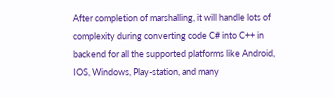After completion of marshalling, it will handle lots of complexity during converting code C# into C++ in backend for all the supported platforms like Android, IOS, Windows, Play-station, and many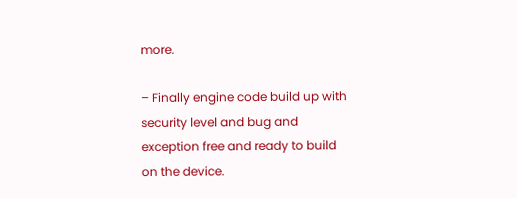more.

– Finally engine code build up with security level and bug and exception free and ready to build on the device.